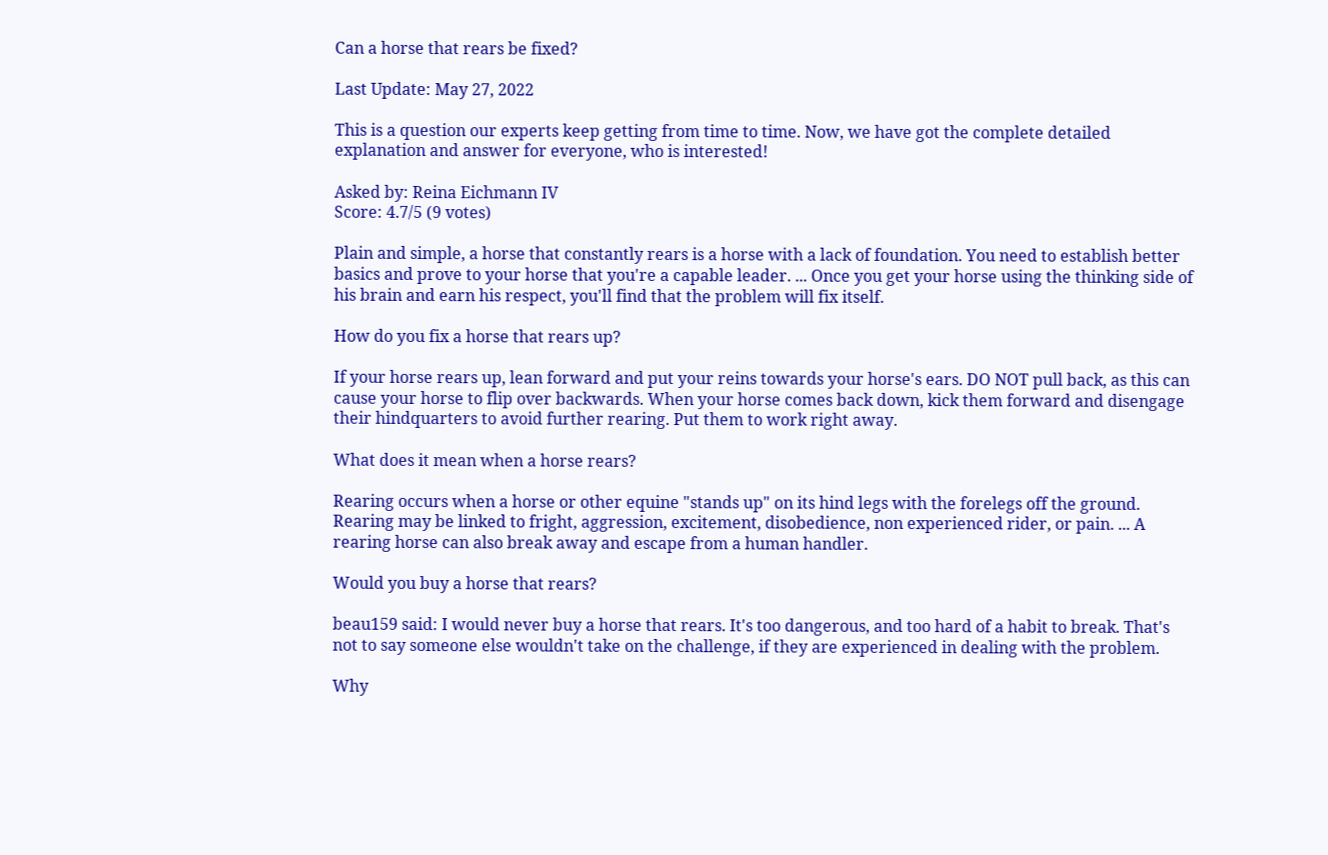Can a horse that rears be fixed?

Last Update: May 27, 2022

This is a question our experts keep getting from time to time. Now, we have got the complete detailed explanation and answer for everyone, who is interested!

Asked by: Reina Eichmann IV
Score: 4.7/5 (9 votes)

Plain and simple, a horse that constantly rears is a horse with a lack of foundation. You need to establish better basics and prove to your horse that you're a capable leader. ... Once you get your horse using the thinking side of his brain and earn his respect, you'll find that the problem will fix itself.

How do you fix a horse that rears up?

If your horse rears up, lean forward and put your reins towards your horse's ears. DO NOT pull back, as this can cause your horse to flip over backwards. When your horse comes back down, kick them forward and disengage their hindquarters to avoid further rearing. Put them to work right away.

What does it mean when a horse rears?

Rearing occurs when a horse or other equine "stands up" on its hind legs with the forelegs off the ground. Rearing may be linked to fright, aggression, excitement, disobedience, non experienced rider, or pain. ... A rearing horse can also break away and escape from a human handler.

Would you buy a horse that rears?

beau159 said: I would never buy a horse that rears. It's too dangerous, and too hard of a habit to break. That's not to say someone else wouldn't take on the challenge, if they are experienced in dealing with the problem.

Why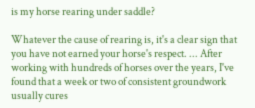is my horse rearing under saddle?

Whatever the cause of rearing is, it's a clear sign that you have not earned your horse's respect. ... After working with hundreds of horses over the years, I've found that a week or two of consistent groundwork usually cures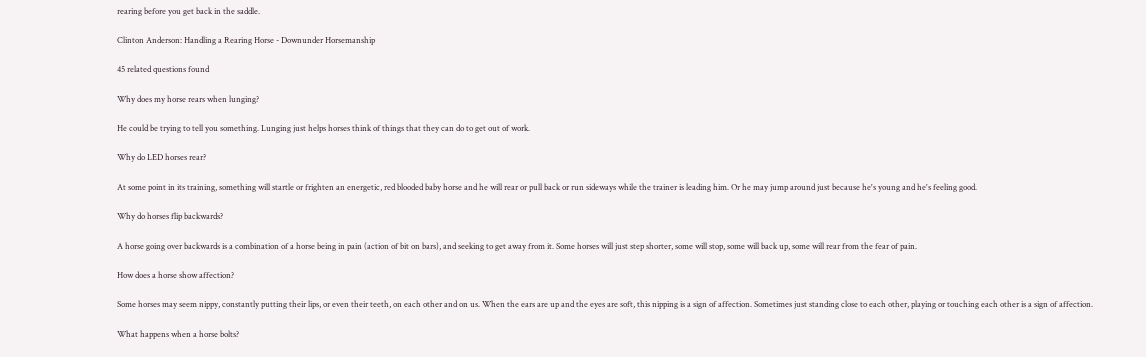rearing before you get back in the saddle.

Clinton Anderson: Handling a Rearing Horse - Downunder Horsemanship

45 related questions found

Why does my horse rears when lunging?

He could be trying to tell you something. Lunging just helps horses think of things that they can do to get out of work.

Why do LED horses rear?

At some point in its training, something will startle or frighten an energetic, red blooded baby horse and he will rear or pull back or run sideways while the trainer is leading him. Or he may jump around just because he's young and he's feeling good.

Why do horses flip backwards?

A horse going over backwards is a combination of a horse being in pain (action of bit on bars), and seeking to get away from it. Some horses will just step shorter, some will stop, some will back up, some will rear from the fear of pain.

How does a horse show affection?

Some horses may seem nippy, constantly putting their lips, or even their teeth, on each other and on us. When the ears are up and the eyes are soft, this nipping is a sign of affection. Sometimes just standing close to each other, playing or touching each other is a sign of affection.

What happens when a horse bolts?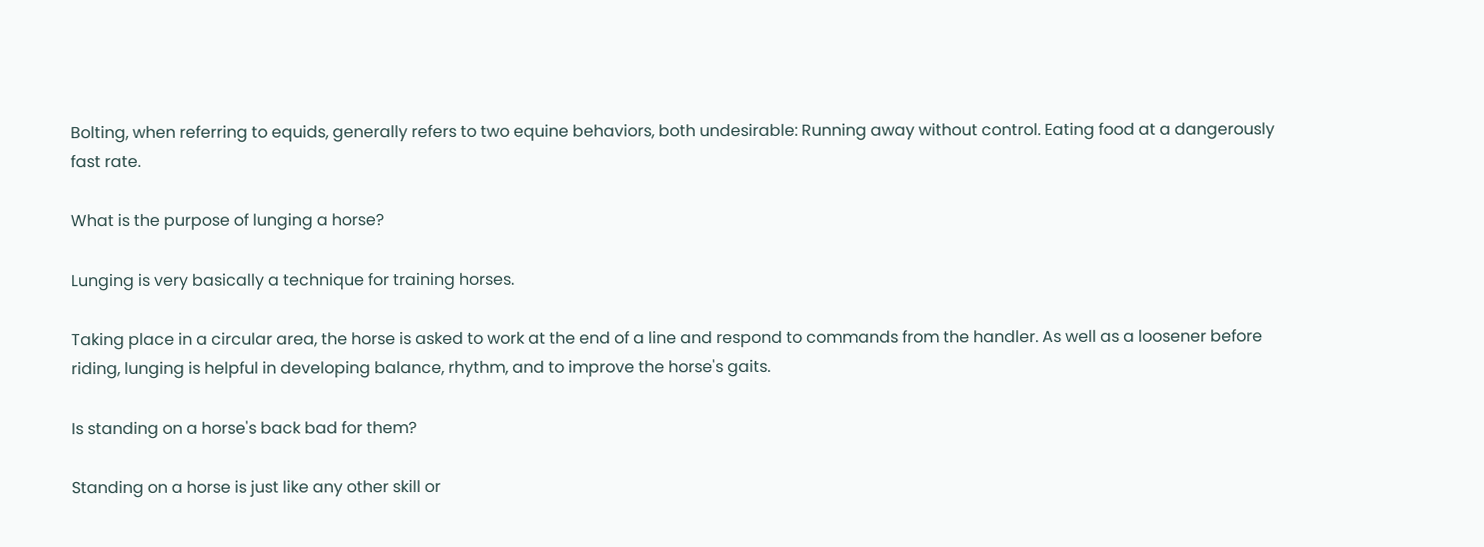Bolting, when referring to equids, generally refers to two equine behaviors, both undesirable: Running away without control. Eating food at a dangerously fast rate.

What is the purpose of lunging a horse?

Lunging is very basically a technique for training horses.

Taking place in a circular area, the horse is asked to work at the end of a line and respond to commands from the handler. As well as a loosener before riding, lunging is helpful in developing balance, rhythm, and to improve the horse's gaits.

Is standing on a horse's back bad for them?

Standing on a horse is just like any other skill or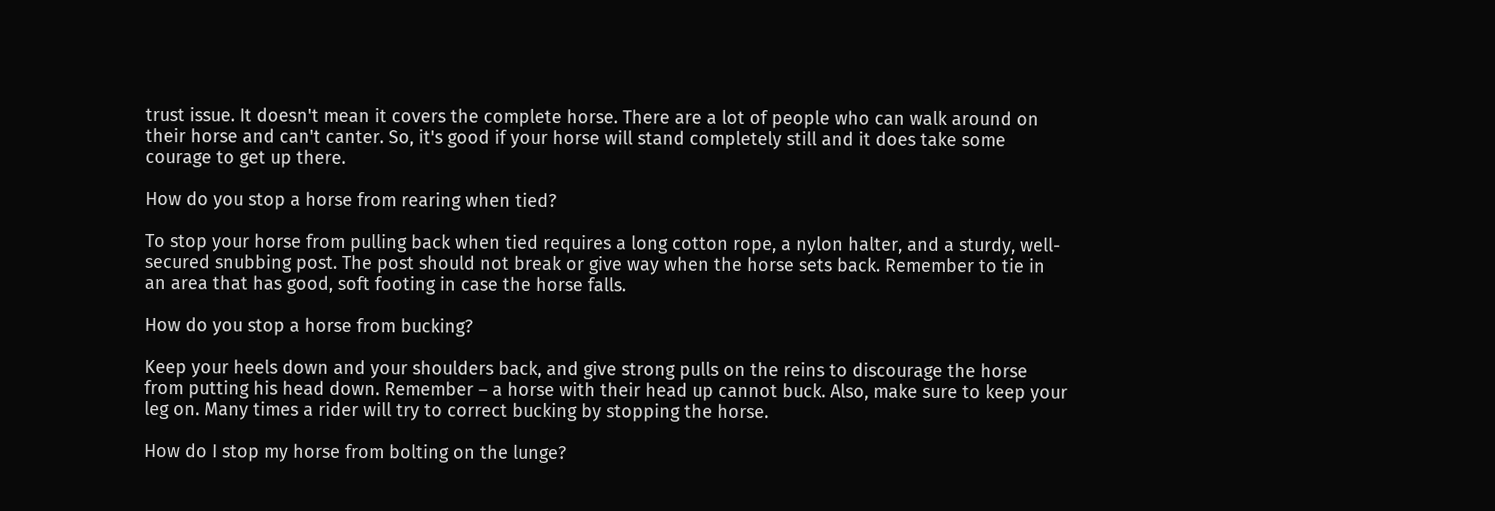trust issue. It doesn't mean it covers the complete horse. There are a lot of people who can walk around on their horse and can't canter. So, it's good if your horse will stand completely still and it does take some courage to get up there.

How do you stop a horse from rearing when tied?

To stop your horse from pulling back when tied requires a long cotton rope, a nylon halter, and a sturdy, well-secured snubbing post. The post should not break or give way when the horse sets back. Remember to tie in an area that has good, soft footing in case the horse falls.

How do you stop a horse from bucking?

Keep your heels down and your shoulders back, and give strong pulls on the reins to discourage the horse from putting his head down. Remember – a horse with their head up cannot buck. Also, make sure to keep your leg on. Many times a rider will try to correct bucking by stopping the horse.

How do I stop my horse from bolting on the lunge?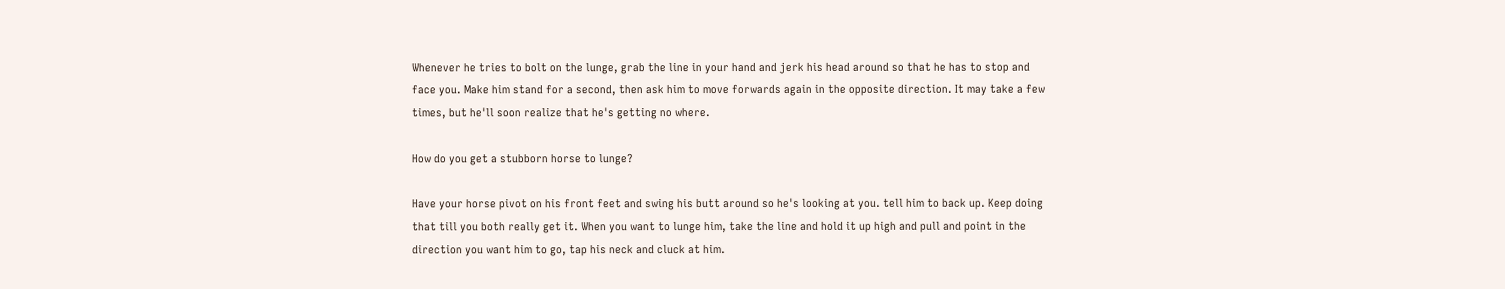Whenever he tries to bolt on the lunge, grab the line in your hand and jerk his head around so that he has to stop and face you. Make him stand for a second, then ask him to move forwards again in the opposite direction. It may take a few times, but he'll soon realize that he's getting no where.

How do you get a stubborn horse to lunge?

Have your horse pivot on his front feet and swing his butt around so he's looking at you. tell him to back up. Keep doing that till you both really get it. When you want to lunge him, take the line and hold it up high and pull and point in the direction you want him to go, tap his neck and cluck at him.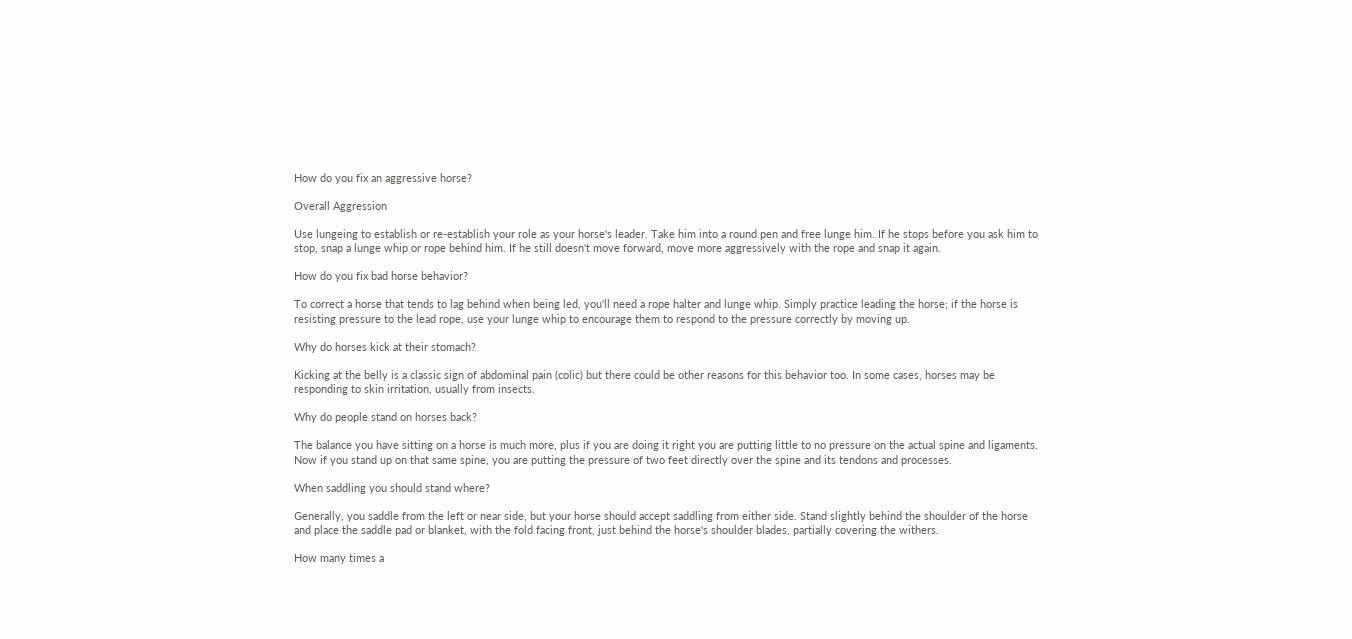How do you fix an aggressive horse?

Overall Aggression

Use lungeing to establish or re-establish your role as your horse's leader. Take him into a round pen and free lunge him. If he stops before you ask him to stop, snap a lunge whip or rope behind him. If he still doesn't move forward, move more aggressively with the rope and snap it again.

How do you fix bad horse behavior?

To correct a horse that tends to lag behind when being led, you'll need a rope halter and lunge whip. Simply practice leading the horse; if the horse is resisting pressure to the lead rope, use your lunge whip to encourage them to respond to the pressure correctly by moving up.

Why do horses kick at their stomach?

Kicking at the belly is a classic sign of abdominal pain (colic) but there could be other reasons for this behavior too. In some cases, horses may be responding to skin irritation, usually from insects.

Why do people stand on horses back?

The balance you have sitting on a horse is much more, plus if you are doing it right you are putting little to no pressure on the actual spine and ligaments. Now if you stand up on that same spine, you are putting the pressure of two feet directly over the spine and its tendons and processes.

When saddling you should stand where?

Generally, you saddle from the left or near side, but your horse should accept saddling from either side. Stand slightly behind the shoulder of the horse and place the saddle pad or blanket, with the fold facing front, just behind the horse's shoulder blades, partially covering the withers.

How many times a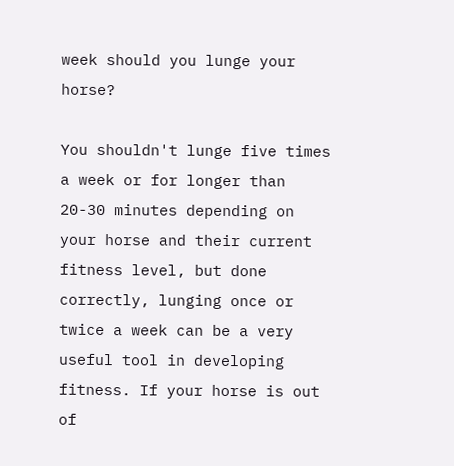week should you lunge your horse?

You shouldn't lunge five times a week or for longer than 20-30 minutes depending on your horse and their current fitness level, but done correctly, lunging once or twice a week can be a very useful tool in developing fitness. If your horse is out of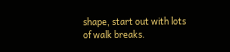shape, start out with lots of walk breaks.